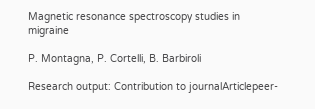Magnetic resonance spectroscopy studies in migraine

P. Montagna, P. Cortelli, B. Barbiroli

Research output: Contribution to journalArticlepeer-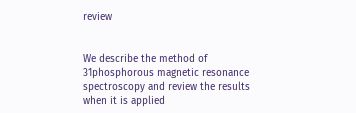review


We describe the method of 31phosphorous magnetic resonance spectroscopy and review the results when it is applied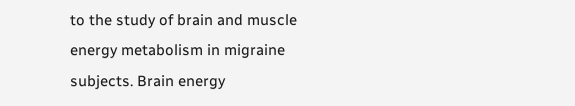to the study of brain and muscle energy metabolism in migraine subjects. Brain energy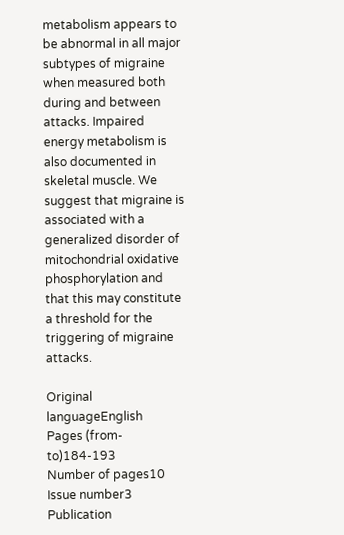metabolism appears to be abnormal in all major subtypes of migraine when measured both during and between attacks. Impaired energy metabolism is also documented in skeletal muscle. We suggest that migraine is associated with a generalized disorder of mitochondrial oxidative phosphorylation and that this may constitute a threshold for the triggering of migraine attacks.

Original languageEnglish
Pages (from-to)184-193
Number of pages10
Issue number3
Publication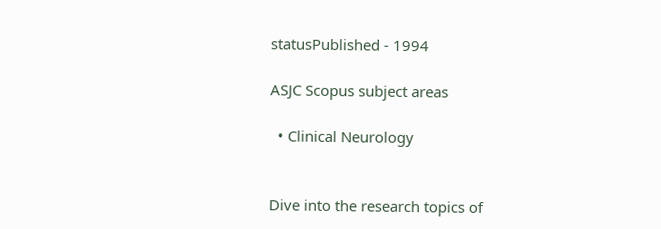statusPublished - 1994

ASJC Scopus subject areas

  • Clinical Neurology


Dive into the research topics of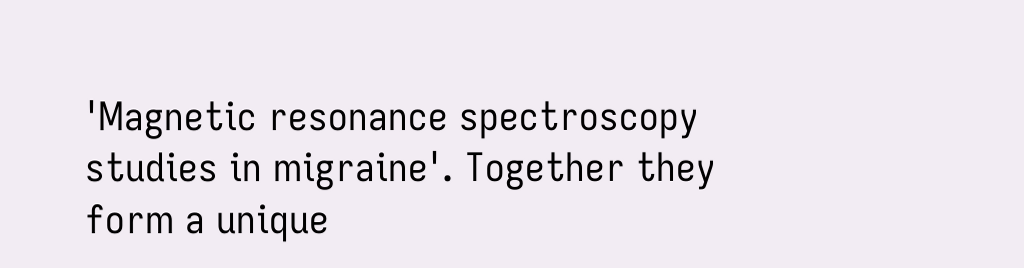'Magnetic resonance spectroscopy studies in migraine'. Together they form a unique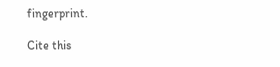fingerprint.

Cite this